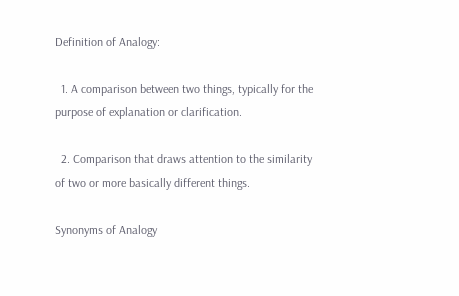Definition of Analogy:

  1. A comparison between two things, typically for the purpose of explanation or clarification.

  2. Comparison that draws attention to the similarity of two or more basically different things.

Synonyms of Analogy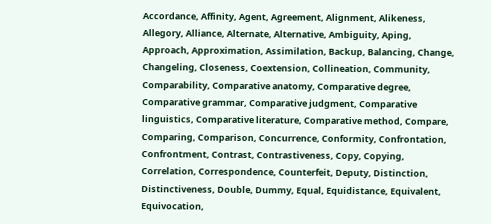Accordance, Affinity, Agent, Agreement, Alignment, Alikeness, Allegory, Alliance, Alternate, Alternative, Ambiguity, Aping, Approach, Approximation, Assimilation, Backup, Balancing, Change, Changeling, Closeness, Coextension, Collineation, Community, Comparability, Comparative anatomy, Comparative degree, Comparative grammar, Comparative judgment, Comparative linguistics, Comparative literature, Comparative method, Compare, Comparing, Comparison, Concurrence, Conformity, Confrontation, Confrontment, Contrast, Contrastiveness, Copy, Copying, Correlation, Correspondence, Counterfeit, Deputy, Distinction, Distinctiveness, Double, Dummy, Equal, Equidistance, Equivalent, Equivocation,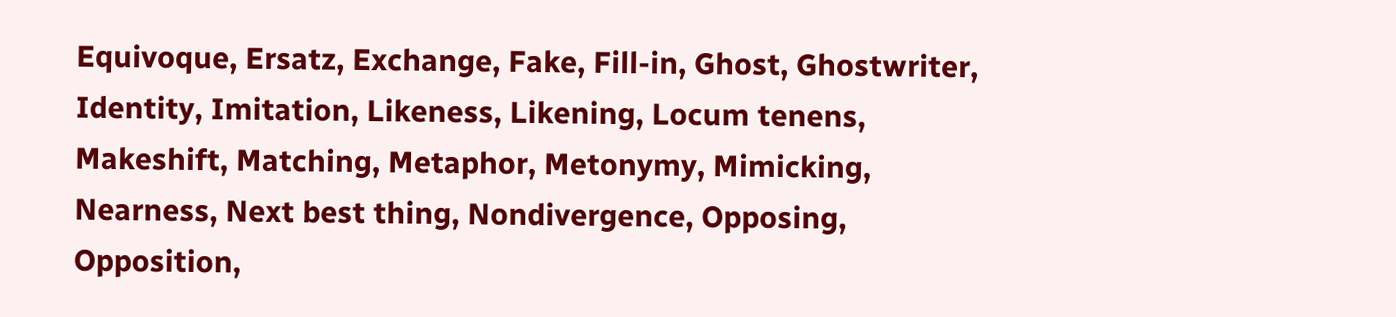Equivoque, Ersatz, Exchange, Fake, Fill-in, Ghost, Ghostwriter, Identity, Imitation, Likeness, Likening, Locum tenens, Makeshift, Matching, Metaphor, Metonymy, Mimicking, Nearness, Next best thing, Nondivergence, Opposing, Opposition,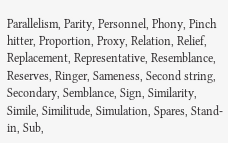Parallelism, Parity, Personnel, Phony, Pinch hitter, Proportion, Proxy, Relation, Relief, Replacement, Representative, Resemblance, Reserves, Ringer, Sameness, Second string, Secondary, Semblance, Sign, Similarity, Simile, Similitude, Simulation, Spares, Stand-in, Sub,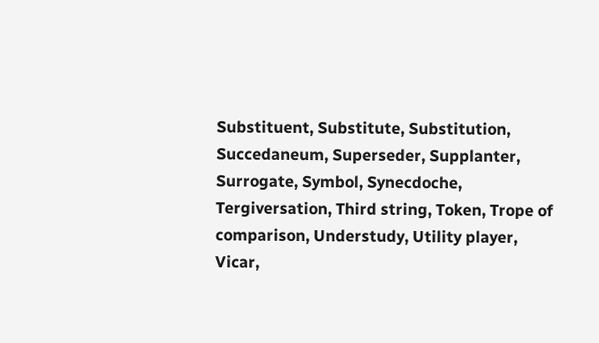Substituent, Substitute, Substitution, Succedaneum, Superseder, Supplanter, Surrogate, Symbol, Synecdoche, Tergiversation, Third string, Token, Trope of comparison, Understudy, Utility player, Vicar,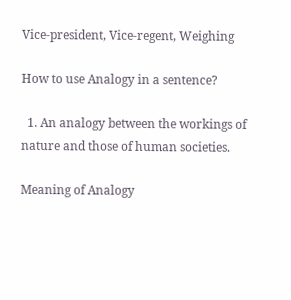Vice-president, Vice-regent, Weighing

How to use Analogy in a sentence?

  1. An analogy between the workings of nature and those of human societies.

Meaning of Analogy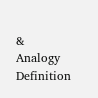& Analogy Definition